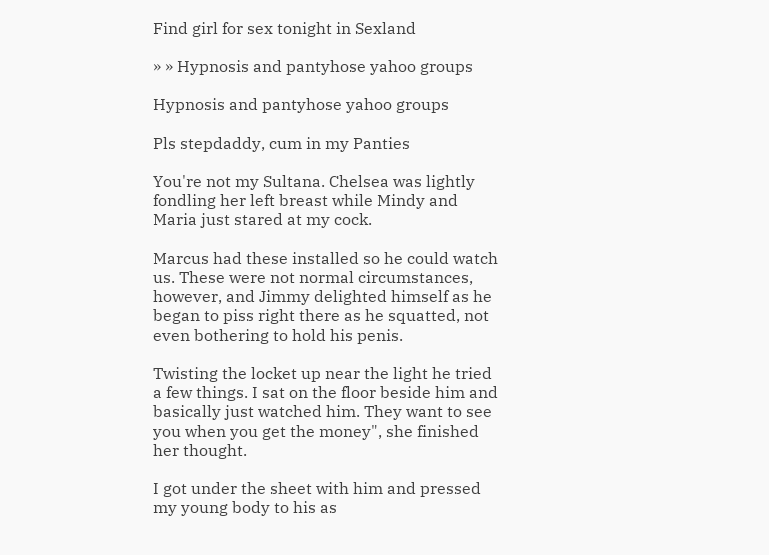Find girl for sex tonight in Sexland

» » Hypnosis and pantyhose yahoo groups

Hypnosis and pantyhose yahoo groups

Pls stepdaddy, cum in my Panties

You're not my Sultana. Chelsea was lightly fondling her left breast while Mindy and Maria just stared at my cock.

Marcus had these installed so he could watch us. These were not normal circumstances, however, and Jimmy delighted himself as he began to piss right there as he squatted, not even bothering to hold his penis.

Twisting the locket up near the light he tried a few things. I sat on the floor beside him and basically just watched him. They want to see you when you get the money", she finished her thought.

I got under the sheet with him and pressed my young body to his as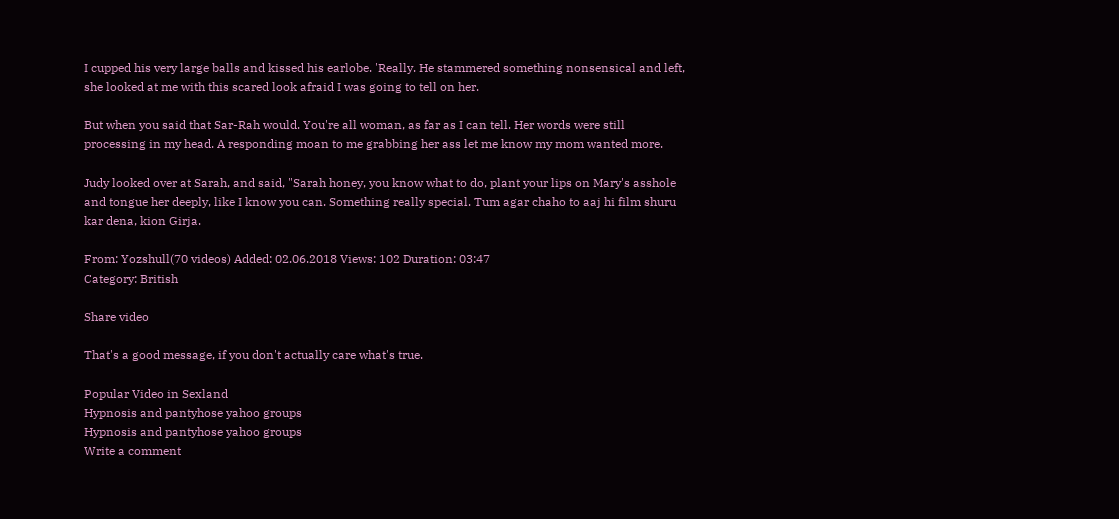I cupped his very large balls and kissed his earlobe. 'Really. He stammered something nonsensical and left, she looked at me with this scared look afraid I was going to tell on her.

But when you said that Sar-Rah would. You're all woman, as far as I can tell. Her words were still processing in my head. A responding moan to me grabbing her ass let me know my mom wanted more.

Judy looked over at Sarah, and said, "Sarah honey, you know what to do, plant your lips on Mary's asshole and tongue her deeply, like I know you can. Something really special. Tum agar chaho to aaj hi film shuru kar dena, kion Girja.

From: Yozshull(70 videos) Added: 02.06.2018 Views: 102 Duration: 03:47
Category: British

Share video

That's a good message, if you don't actually care what's true.

Popular Video in Sexland
Hypnosis and pantyhose yahoo groups
Hypnosis and pantyhose yahoo groups
Write a comment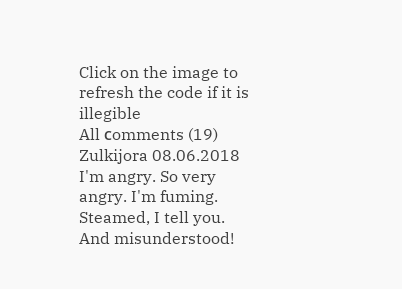Click on the image to refresh the code if it is illegible
All сomments (19)
Zulkijora 08.06.2018
I'm angry. So very angry. I'm fuming. Steamed, I tell you. And misunderstood!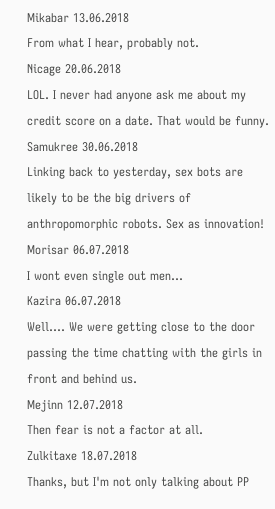Mikabar 13.06.2018
From what I hear, probably not.
Nicage 20.06.2018
LOL. I never had anyone ask me about my credit score on a date. That would be funny.
Samukree 30.06.2018
Linking back to yesterday, sex bots are likely to be the big drivers of anthropomorphic robots. Sex as innovation!
Morisar 06.07.2018
I wont even single out men...
Kazira 06.07.2018
Well.... We were getting close to the door passing the time chatting with the girls in front and behind us.
Mejinn 12.07.2018
Then fear is not a factor at all.
Zulkitaxe 18.07.2018
Thanks, but I'm not only talking about PP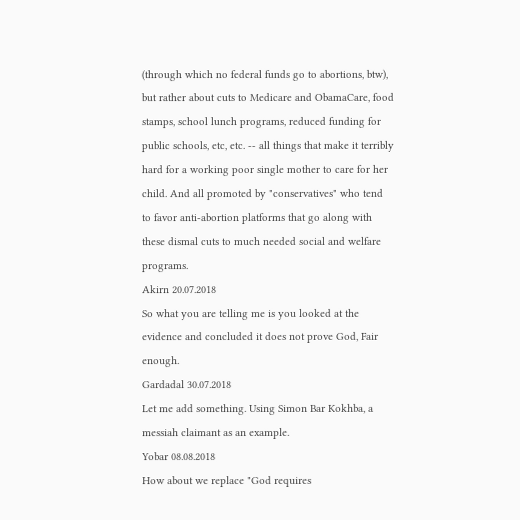(through which no federal funds go to abortions, btw), but rather about cuts to Medicare and ObamaCare, food stamps, school lunch programs, reduced funding for public schools, etc, etc. -- all things that make it terribly hard for a working poor single mother to care for her child. And all promoted by "conservatives" who tend to favor anti-abortion platforms that go along with these dismal cuts to much needed social and welfare programs.
Akirn 20.07.2018
So what you are telling me is you looked at the evidence and concluded it does not prove God, Fair enough.
Gardadal 30.07.2018
Let me add something. Using Simon Bar Kokhba, a messiah claimant as an example.
Yobar 08.08.2018
How about we replace "God requires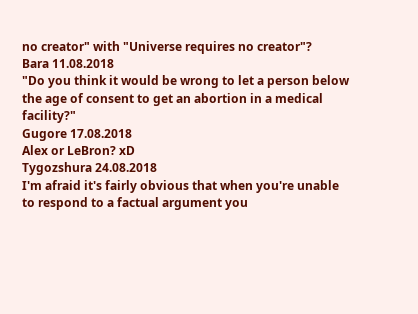no creator" with "Universe requires no creator"?
Bara 11.08.2018
"Do you think it would be wrong to let a person below the age of consent to get an abortion in a medical facility?"
Gugore 17.08.2018
Alex or LeBron? xD
Tygozshura 24.08.2018
I'm afraid it's fairly obvious that when you're unable to respond to a factual argument you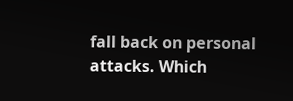fall back on personal attacks. Which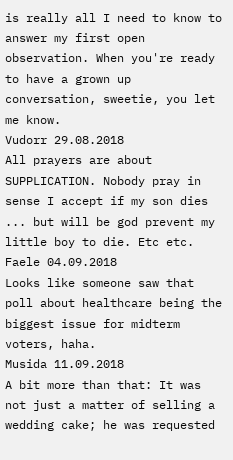is really all I need to know to answer my first open observation. When you're ready to have a grown up conversation, sweetie, you let me know.
Vudorr 29.08.2018
All prayers are about SUPPLICATION. Nobody pray in sense I accept if my son dies ... but will be god prevent my little boy to die. Etc etc.
Faele 04.09.2018
Looks like someone saw that poll about healthcare being the biggest issue for midterm voters, haha.
Musida 11.09.2018
A bit more than that: It was not just a matter of selling a wedding cake; he was requested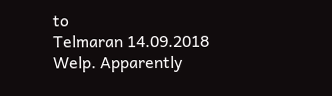to
Telmaran 14.09.2018
Welp. Apparently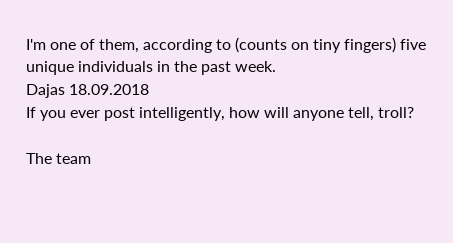I'm one of them, according to (counts on tiny fingers) five unique individuals in the past week.
Dajas 18.09.2018
If you ever post intelligently, how will anyone tell, troll?

The team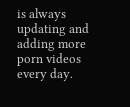is always updating and adding more porn videos every day.